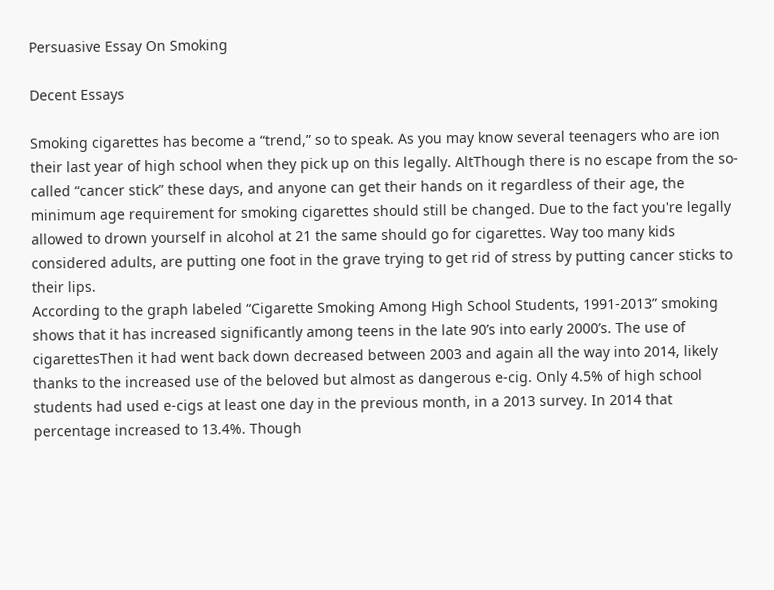Persuasive Essay On Smoking

Decent Essays

Smoking cigarettes has become a “trend,” so to speak. As you may know several teenagers who are ion their last year of high school when they pick up on this legally. AltThough there is no escape from the so-called “cancer stick” these days, and anyone can get their hands on it regardless of their age, the minimum age requirement for smoking cigarettes should still be changed. Due to the fact you're legally allowed to drown yourself in alcohol at 21 the same should go for cigarettes. Way too many kids considered adults, are putting one foot in the grave trying to get rid of stress by putting cancer sticks to their lips.
According to the graph labeled “Cigarette Smoking Among High School Students, 1991-2013” smoking shows that it has increased significantly among teens in the late 90’s into early 2000’s. The use of cigarettesThen it had went back down decreased between 2003 and again all the way into 2014, likely thanks to the increased use of the beloved but almost as dangerous e-cig. Only 4.5% of high school students had used e-cigs at least one day in the previous month, in a 2013 survey. In 2014 that percentage increased to 13.4%. Though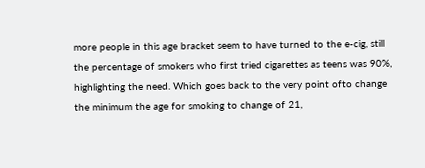more people in this age bracket seem to have turned to the e-cig, still the percentage of smokers who first tried cigarettes as teens was 90%, highlighting the need. Which goes back to the very point ofto change the minimum the age for smoking to change of 21,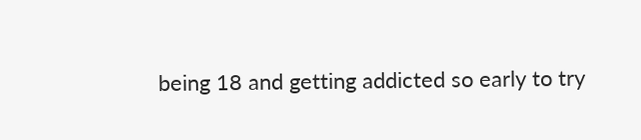being 18 and getting addicted so early to try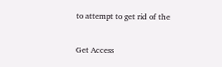to attempt to get rid of the

Get Access